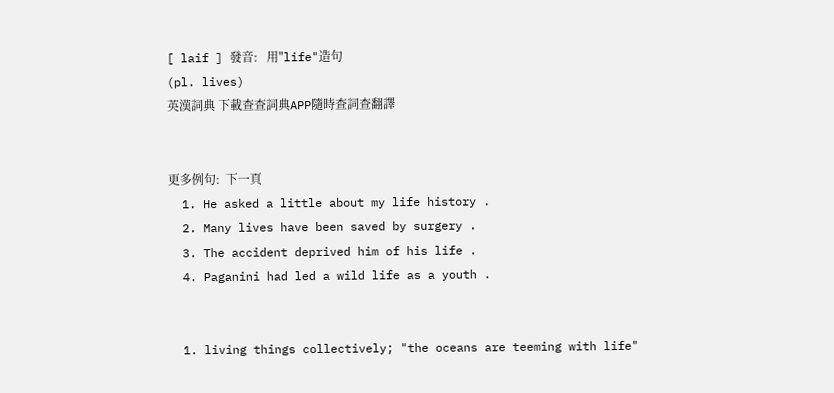[ laif ] 發音:   用"life"造句
(pl. lives)
英漢詞典 下載查查詞典APP隨時查詞查翻譯


更多例句:  下一頁
  1. He asked a little about my life history .
  2. Many lives have been saved by surgery .
  3. The accident deprived him of his life .
  4. Paganini had led a wild life as a youth .


  1. living things collectively; "the oceans are teeming with life"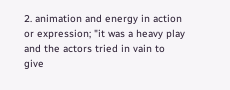2. animation and energy in action or expression; "it was a heavy play and the actors tried in vain to give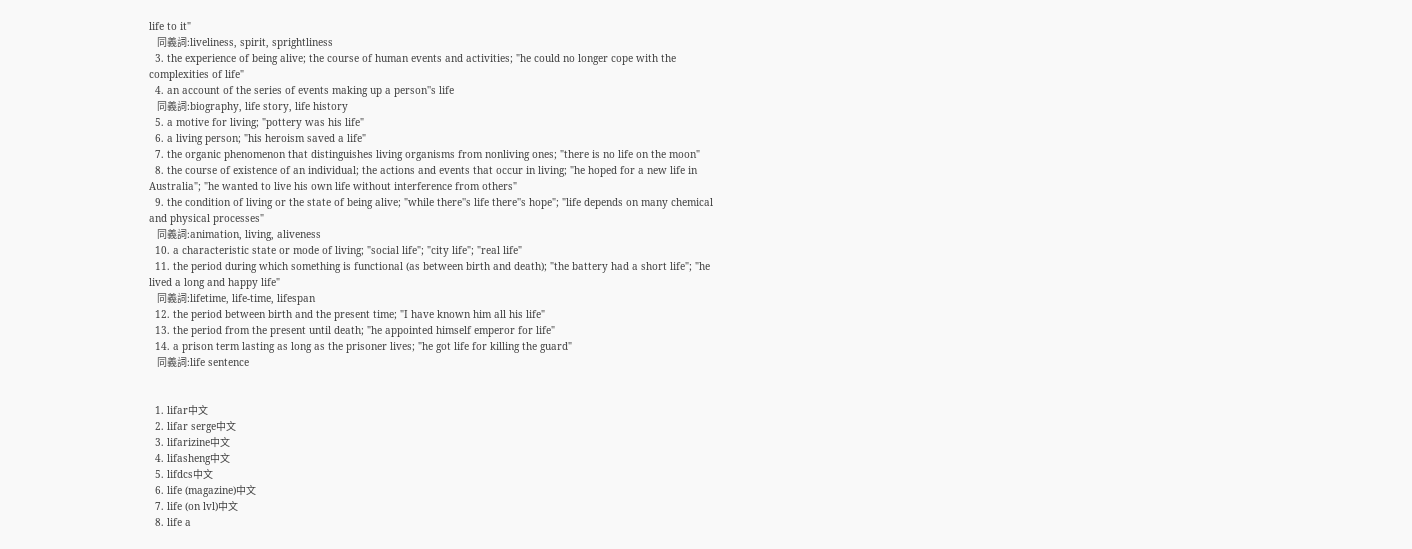life to it"
    同義詞:liveliness, spirit, sprightliness
  3. the experience of being alive; the course of human events and activities; "he could no longer cope with the complexities of life"
  4. an account of the series of events making up a person''s life
    同義詞:biography, life story, life history
  5. a motive for living; "pottery was his life"
  6. a living person; "his heroism saved a life"
  7. the organic phenomenon that distinguishes living organisms from nonliving ones; "there is no life on the moon"
  8. the course of existence of an individual; the actions and events that occur in living; "he hoped for a new life in Australia"; "he wanted to live his own life without interference from others"
  9. the condition of living or the state of being alive; "while there''s life there''s hope"; "life depends on many chemical and physical processes"
    同義詞:animation, living, aliveness
  10. a characteristic state or mode of living; "social life"; "city life"; "real life"
  11. the period during which something is functional (as between birth and death); "the battery had a short life"; "he lived a long and happy life"
    同義詞:lifetime, life-time, lifespan
  12. the period between birth and the present time; "I have known him all his life"
  13. the period from the present until death; "he appointed himself emperor for life"
  14. a prison term lasting as long as the prisoner lives; "he got life for killing the guard"
    同義詞:life sentence


  1. lifar中文
  2. lifar serge中文
  3. lifarizine中文
  4. lifasheng中文
  5. lifdcs中文
  6. life (magazine)中文
  7. life (on lvl)中文
  8. life a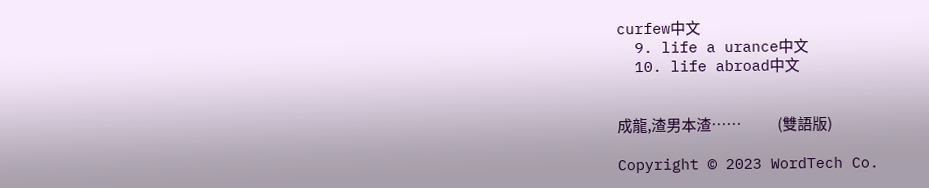curfew中文
  9. life a urance中文
  10. life abroad中文


成龍,渣男本渣……            (雙語版)

Copyright © 2023 WordTech Co.